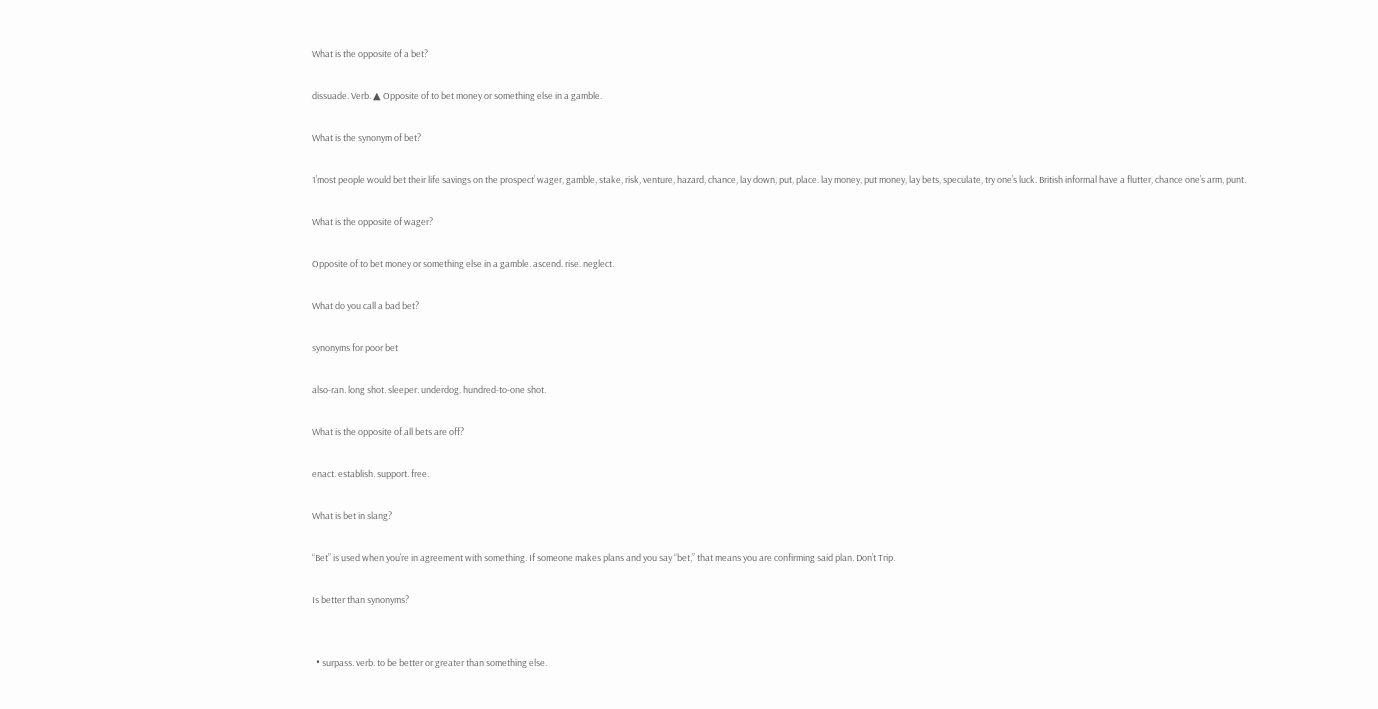What is the opposite of a bet?

dissuade. Verb. ▲ Opposite of to bet money or something else in a gamble.

What is the synonym of bet?

1’most people would bet their life savings on the prospect’ wager, gamble, stake, risk, venture, hazard, chance, lay down, put, place. lay money, put money, lay bets, speculate, try one’s luck. British informal have a flutter, chance one’s arm, punt.

What is the opposite of wager?

Opposite of to bet money or something else in a gamble. ascend. rise. neglect.

What do you call a bad bet?

synonyms for poor bet

also-ran. long shot. sleeper. underdog. hundred-to-one shot.

What is the opposite of all bets are off?

enact. establish. support. free.

What is bet in slang?

“Bet” is used when you’re in agreement with something. If someone makes plans and you say “bet,” that means you are confirming said plan. Don’t Trip.

Is better than synonyms?


  • surpass. verb. to be better or greater than something else.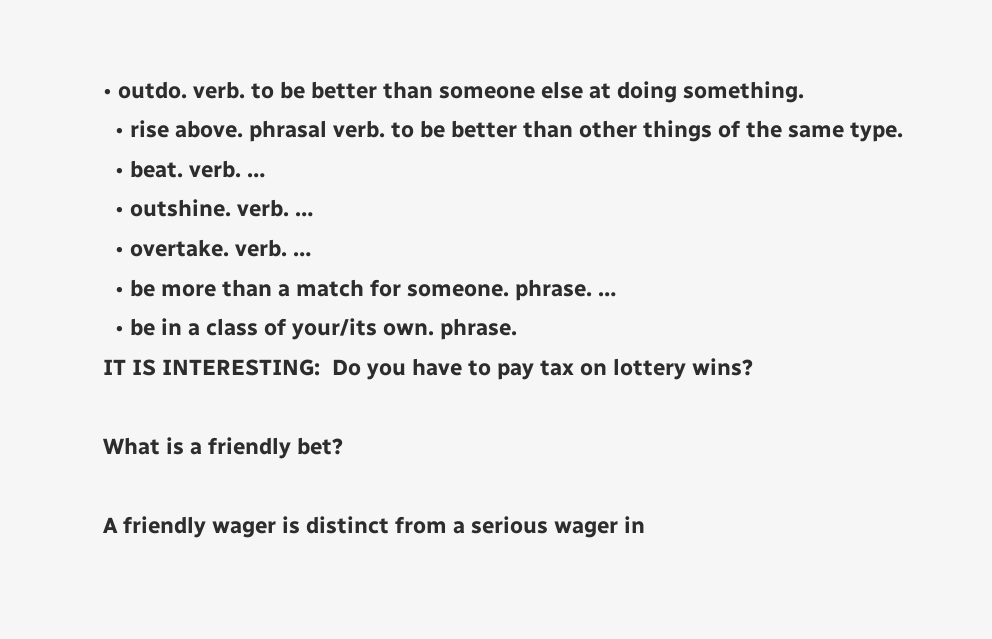• outdo. verb. to be better than someone else at doing something.
  • rise above. phrasal verb. to be better than other things of the same type.
  • beat. verb. …
  • outshine. verb. …
  • overtake. verb. …
  • be more than a match for someone. phrase. …
  • be in a class of your/its own. phrase.
IT IS INTERESTING:  Do you have to pay tax on lottery wins?

What is a friendly bet?

A friendly wager is distinct from a serious wager in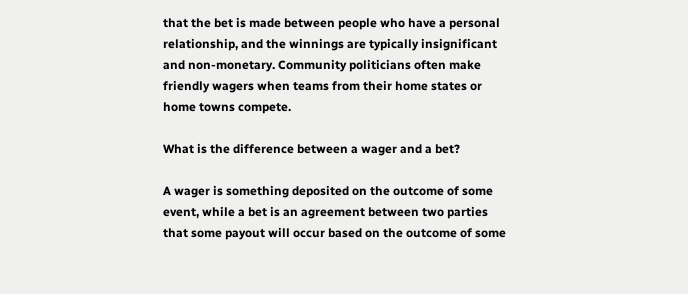that the bet is made between people who have a personal relationship, and the winnings are typically insignificant and non-monetary. Community politicians often make friendly wagers when teams from their home states or home towns compete.

What is the difference between a wager and a bet?

A wager is something deposited on the outcome of some event, while a bet is an agreement between two parties that some payout will occur based on the outcome of some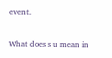event.

What does s u mean in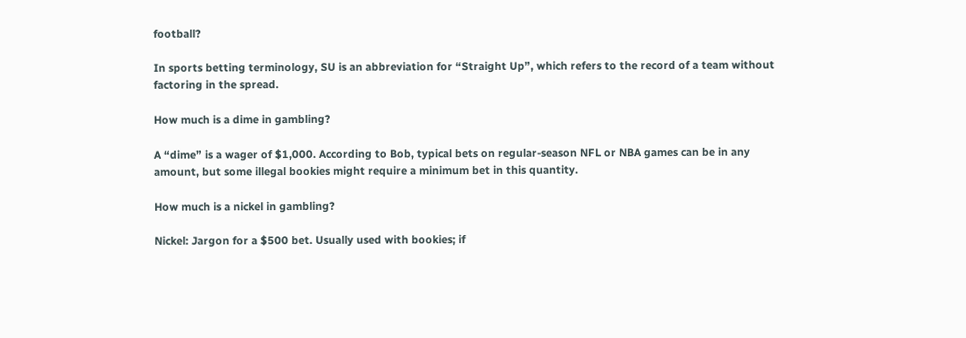football?

In sports betting terminology, SU is an abbreviation for “Straight Up”, which refers to the record of a team without factoring in the spread.

How much is a dime in gambling?

A “dime” is a wager of $1,000. According to Bob, typical bets on regular-season NFL or NBA games can be in any amount, but some illegal bookies might require a minimum bet in this quantity.

How much is a nickel in gambling?

Nickel: Jargon for a $500 bet. Usually used with bookies; if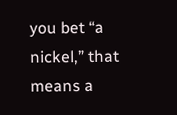you bet “a nickel,” that means a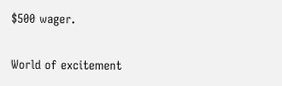$500 wager.

World of excitement